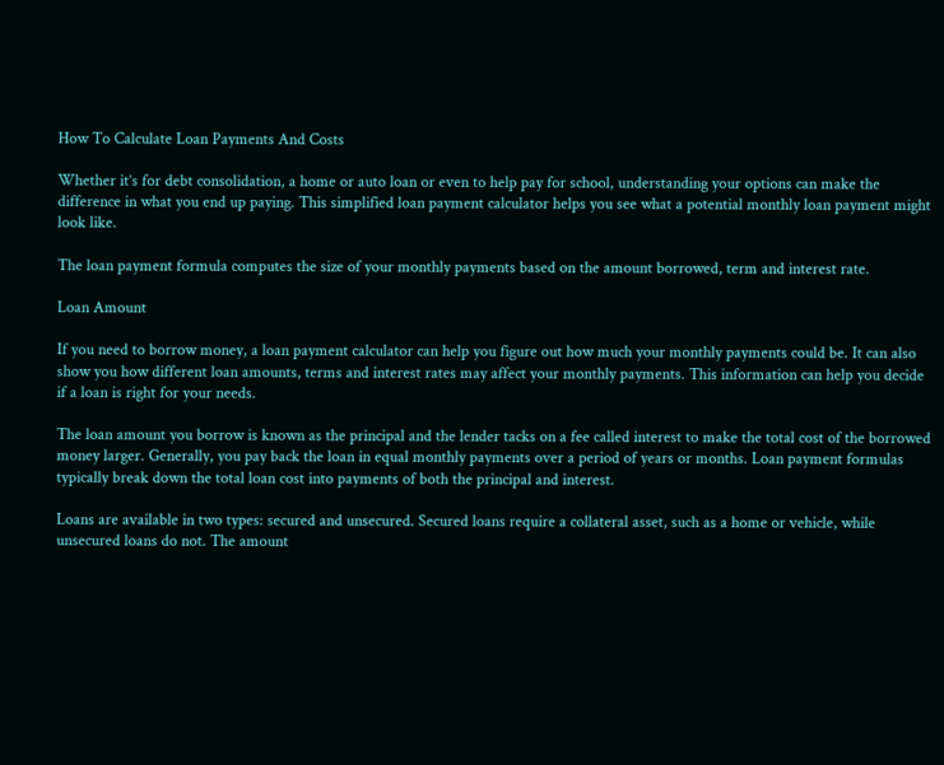How To Calculate Loan Payments And Costs

Whether it’s for debt consolidation, a home or auto loan or even to help pay for school, understanding your options can make the difference in what you end up paying. This simplified loan payment calculator helps you see what a potential monthly loan payment might look like.

The loan payment formula computes the size of your monthly payments based on the amount borrowed, term and interest rate.

Loan Amount

If you need to borrow money, a loan payment calculator can help you figure out how much your monthly payments could be. It can also show you how different loan amounts, terms and interest rates may affect your monthly payments. This information can help you decide if a loan is right for your needs.

The loan amount you borrow is known as the principal and the lender tacks on a fee called interest to make the total cost of the borrowed money larger. Generally, you pay back the loan in equal monthly payments over a period of years or months. Loan payment formulas typically break down the total loan cost into payments of both the principal and interest.

Loans are available in two types: secured and unsecured. Secured loans require a collateral asset, such as a home or vehicle, while unsecured loans do not. The amount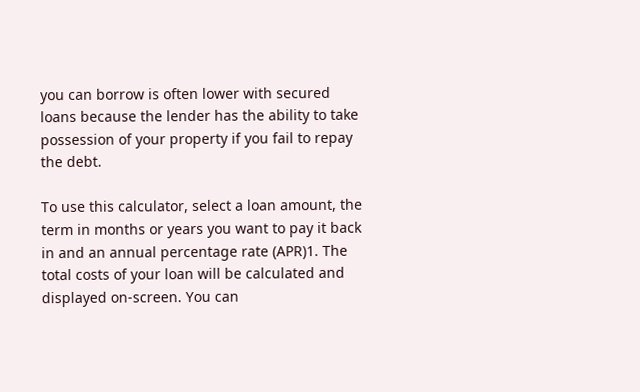you can borrow is often lower with secured loans because the lender has the ability to take possession of your property if you fail to repay the debt.

To use this calculator, select a loan amount, the term in months or years you want to pay it back in and an annual percentage rate (APR)1. The total costs of your loan will be calculated and displayed on-screen. You can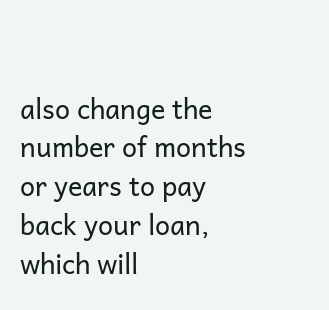also change the number of months or years to pay back your loan, which will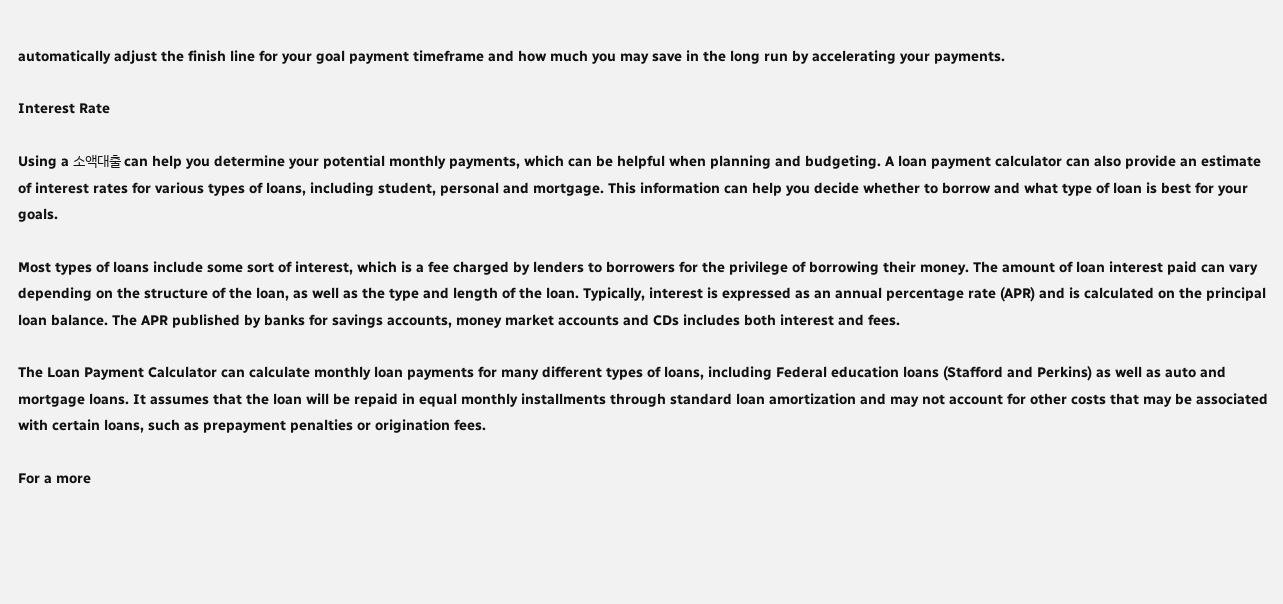automatically adjust the finish line for your goal payment timeframe and how much you may save in the long run by accelerating your payments.

Interest Rate

Using a 소액대출 can help you determine your potential monthly payments, which can be helpful when planning and budgeting. A loan payment calculator can also provide an estimate of interest rates for various types of loans, including student, personal and mortgage. This information can help you decide whether to borrow and what type of loan is best for your goals.

Most types of loans include some sort of interest, which is a fee charged by lenders to borrowers for the privilege of borrowing their money. The amount of loan interest paid can vary depending on the structure of the loan, as well as the type and length of the loan. Typically, interest is expressed as an annual percentage rate (APR) and is calculated on the principal loan balance. The APR published by banks for savings accounts, money market accounts and CDs includes both interest and fees.

The Loan Payment Calculator can calculate monthly loan payments for many different types of loans, including Federal education loans (Stafford and Perkins) as well as auto and mortgage loans. It assumes that the loan will be repaid in equal monthly installments through standard loan amortization and may not account for other costs that may be associated with certain loans, such as prepayment penalties or origination fees.

For a more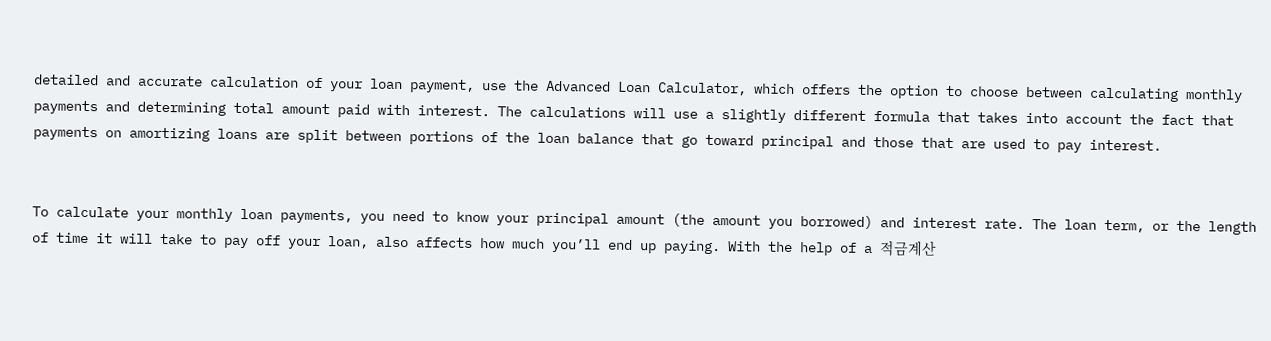detailed and accurate calculation of your loan payment, use the Advanced Loan Calculator, which offers the option to choose between calculating monthly payments and determining total amount paid with interest. The calculations will use a slightly different formula that takes into account the fact that payments on amortizing loans are split between portions of the loan balance that go toward principal and those that are used to pay interest.


To calculate your monthly loan payments, you need to know your principal amount (the amount you borrowed) and interest rate. The loan term, or the length of time it will take to pay off your loan, also affects how much you’ll end up paying. With the help of a 적금계산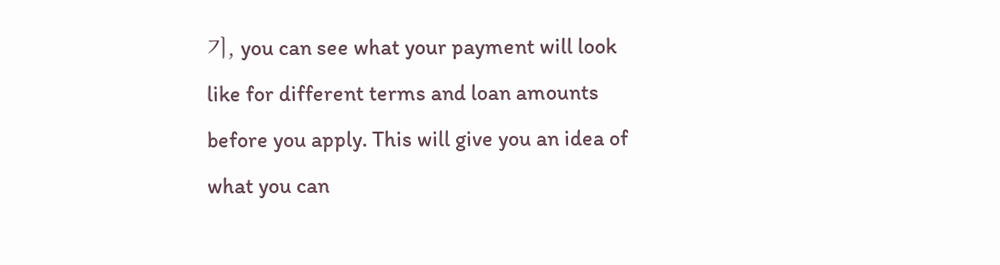기, you can see what your payment will look like for different terms and loan amounts before you apply. This will give you an idea of what you can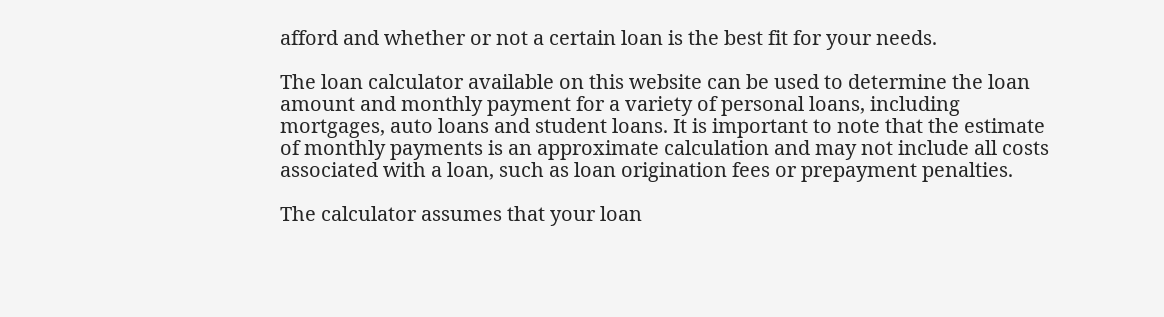afford and whether or not a certain loan is the best fit for your needs.

The loan calculator available on this website can be used to determine the loan amount and monthly payment for a variety of personal loans, including mortgages, auto loans and student loans. It is important to note that the estimate of monthly payments is an approximate calculation and may not include all costs associated with a loan, such as loan origination fees or prepayment penalties.

The calculator assumes that your loan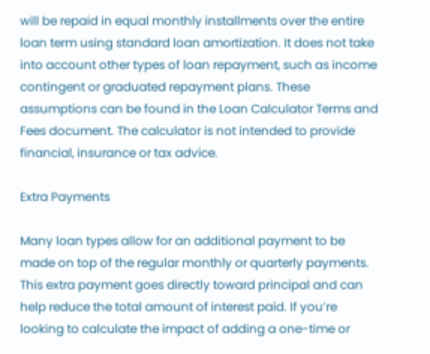will be repaid in equal monthly installments over the entire loan term using standard loan amortization. It does not take into account other types of loan repayment, such as income contingent or graduated repayment plans. These assumptions can be found in the Loan Calculator Terms and Fees document. The calculator is not intended to provide financial, insurance or tax advice.

Extra Payments

Many loan types allow for an additional payment to be made on top of the regular monthly or quarterly payments. This extra payment goes directly toward principal and can help reduce the total amount of interest paid. If you’re looking to calculate the impact of adding a one-time or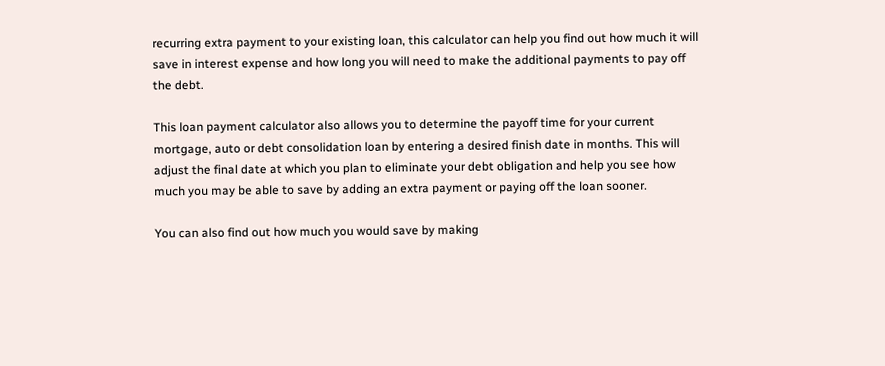recurring extra payment to your existing loan, this calculator can help you find out how much it will save in interest expense and how long you will need to make the additional payments to pay off the debt.

This loan payment calculator also allows you to determine the payoff time for your current mortgage, auto or debt consolidation loan by entering a desired finish date in months. This will adjust the final date at which you plan to eliminate your debt obligation and help you see how much you may be able to save by adding an extra payment or paying off the loan sooner.

You can also find out how much you would save by making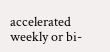accelerated weekly or bi-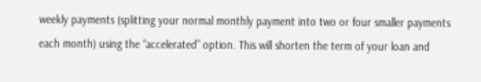weekly payments (splitting your normal monthly payment into two or four smaller payments each month) using the “accelerated” option. This will shorten the term of your loan and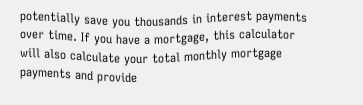potentially save you thousands in interest payments over time. If you have a mortgage, this calculator will also calculate your total monthly mortgage payments and provide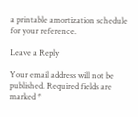a printable amortization schedule for your reference.

Leave a Reply

Your email address will not be published. Required fields are marked *